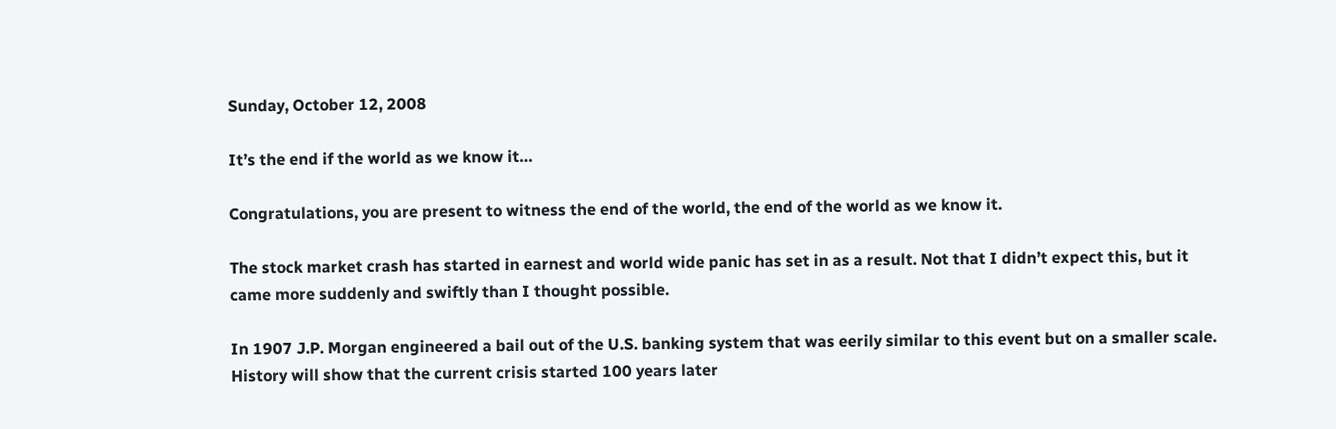Sunday, October 12, 2008

It’s the end if the world as we know it…

Congratulations, you are present to witness the end of the world, the end of the world as we know it.

The stock market crash has started in earnest and world wide panic has set in as a result. Not that I didn’t expect this, but it came more suddenly and swiftly than I thought possible.

In 1907 J.P. Morgan engineered a bail out of the U.S. banking system that was eerily similar to this event but on a smaller scale. History will show that the current crisis started 100 years later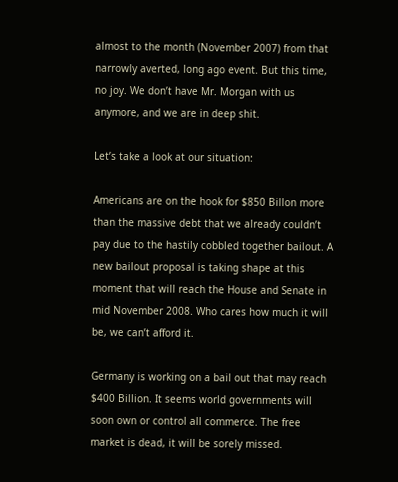almost to the month (November 2007) from that narrowly averted, long ago event. But this time, no joy. We don’t have Mr. Morgan with us anymore, and we are in deep shit.

Let’s take a look at our situation:

Americans are on the hook for $850 Billon more than the massive debt that we already couldn’t pay due to the hastily cobbled together bailout. A new bailout proposal is taking shape at this moment that will reach the House and Senate in mid November 2008. Who cares how much it will be, we can’t afford it.

Germany is working on a bail out that may reach $400 Billion. It seems world governments will soon own or control all commerce. The free market is dead, it will be sorely missed.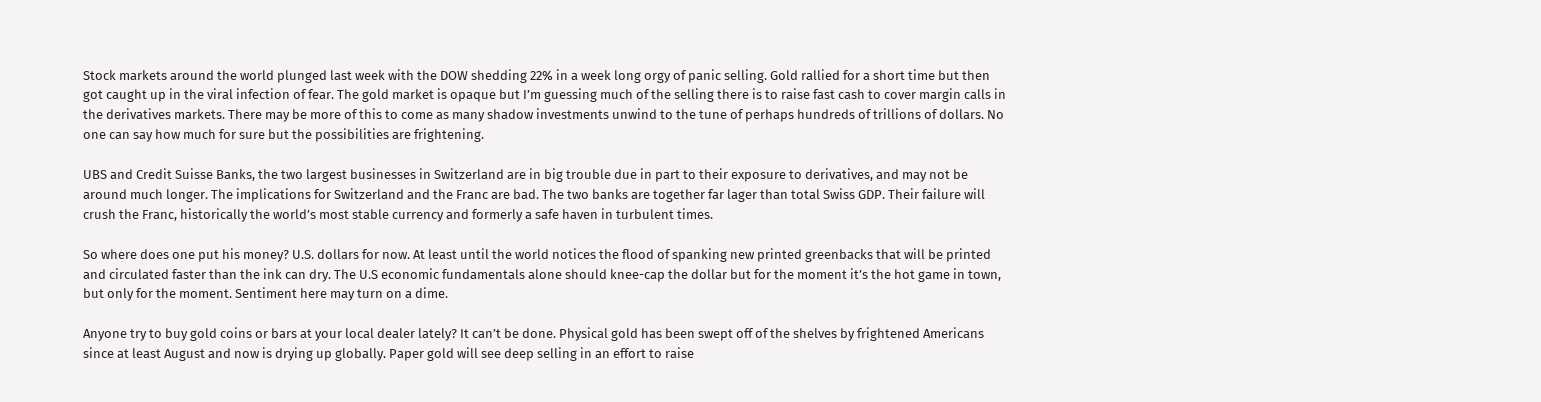Stock markets around the world plunged last week with the DOW shedding 22% in a week long orgy of panic selling. Gold rallied for a short time but then got caught up in the viral infection of fear. The gold market is opaque but I’m guessing much of the selling there is to raise fast cash to cover margin calls in the derivatives markets. There may be more of this to come as many shadow investments unwind to the tune of perhaps hundreds of trillions of dollars. No one can say how much for sure but the possibilities are frightening.

UBS and Credit Suisse Banks, the two largest businesses in Switzerland are in big trouble due in part to their exposure to derivatives, and may not be around much longer. The implications for Switzerland and the Franc are bad. The two banks are together far lager than total Swiss GDP. Their failure will crush the Franc, historically the world’s most stable currency and formerly a safe haven in turbulent times.

So where does one put his money? U.S. dollars for now. At least until the world notices the flood of spanking new printed greenbacks that will be printed and circulated faster than the ink can dry. The U.S economic fundamentals alone should knee-cap the dollar but for the moment it’s the hot game in town, but only for the moment. Sentiment here may turn on a dime.

Anyone try to buy gold coins or bars at your local dealer lately? It can’t be done. Physical gold has been swept off of the shelves by frightened Americans since at least August and now is drying up globally. Paper gold will see deep selling in an effort to raise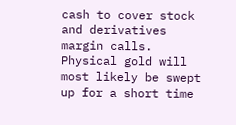cash to cover stock and derivatives margin calls. Physical gold will most likely be swept up for a short time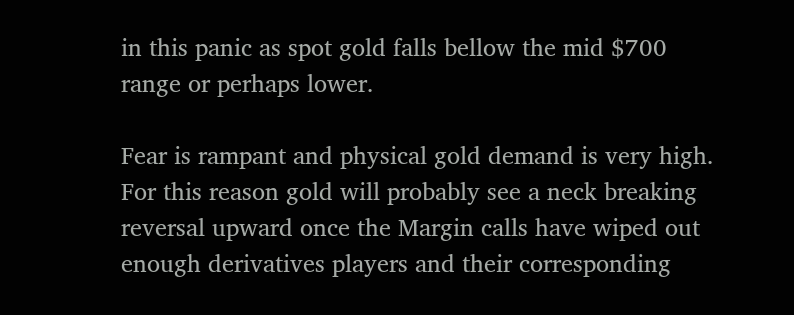in this panic as spot gold falls bellow the mid $700 range or perhaps lower.

Fear is rampant and physical gold demand is very high. For this reason gold will probably see a neck breaking reversal upward once the Margin calls have wiped out enough derivatives players and their corresponding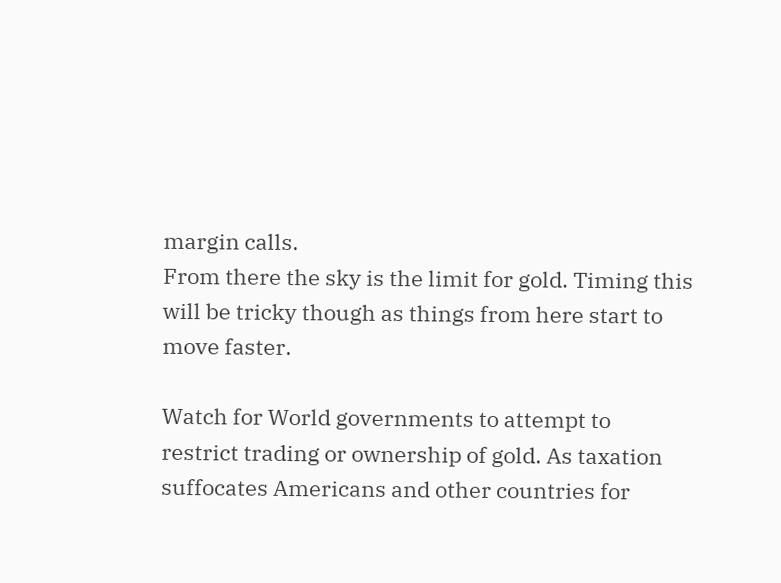margin calls.
From there the sky is the limit for gold. Timing this will be tricky though as things from here start to move faster.

Watch for World governments to attempt to restrict trading or ownership of gold. As taxation suffocates Americans and other countries for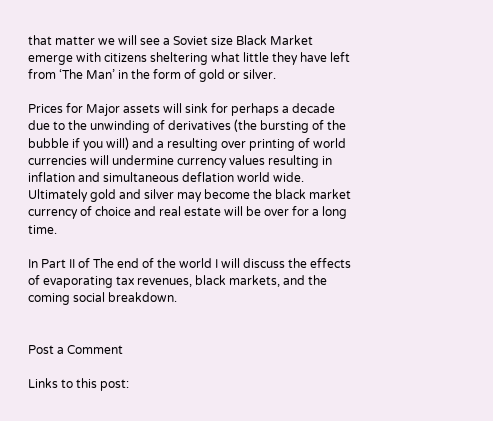that matter we will see a Soviet size Black Market emerge with citizens sheltering what little they have left from ‘The Man’ in the form of gold or silver.

Prices for Major assets will sink for perhaps a decade due to the unwinding of derivatives (the bursting of the bubble if you will) and a resulting over printing of world currencies will undermine currency values resulting in inflation and simultaneous deflation world wide. Ultimately gold and silver may become the black market currency of choice and real estate will be over for a long time.

In Part II of The end of the world I will discuss the effects of evaporating tax revenues, black markets, and the coming social breakdown.


Post a Comment

Links to this post: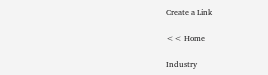Create a Link

<< Home

Industry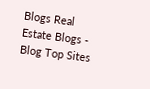Blogs Real Estate Blogs - Blog Top Sites